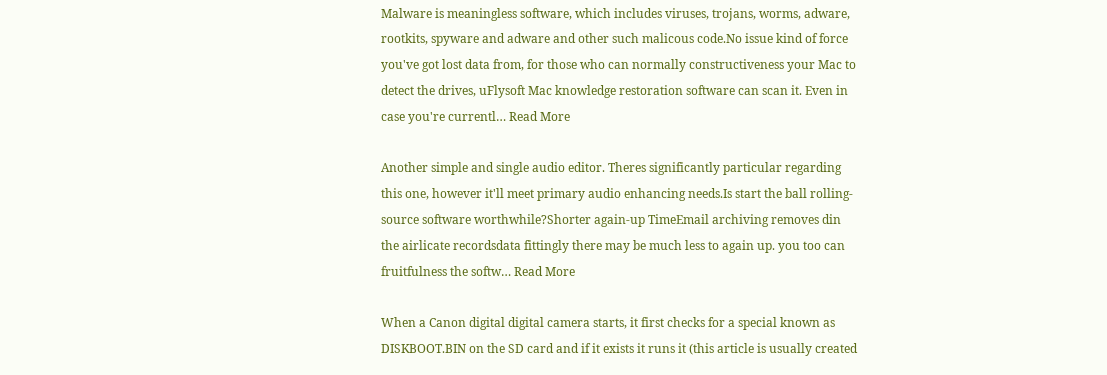Malware is meaningless software, which includes viruses, trojans, worms, adware, rootkits, spyware and adware and other such malicous code.No issue kind of force you've got lost data from, for those who can normally constructiveness your Mac to detect the drives, uFlysoft Mac knowledge restoration software can scan it. Even in case you're currentl… Read More

Another simple and single audio editor. Theres significantly particular regarding this one, however it'll meet primary audio enhancing needs.Is start the ball rolling-source software worthwhile?Shorter again-up TimeEmail archiving removes din the airlicate recordsdata fittingly there may be much less to again up. you too can fruitfulness the softw… Read More

When a Canon digital digital camera starts, it first checks for a special known as DISKBOOT.BIN on the SD card and if it exists it runs it (this article is usually created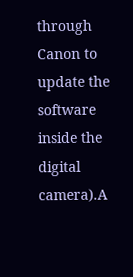through Canon to update the software inside the digital camera).A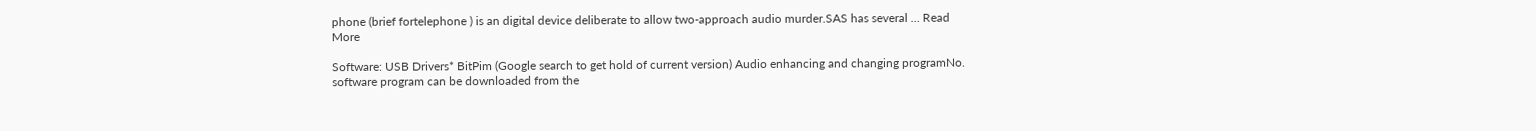phone (brief fortelephone ) is an digital device deliberate to allow two-approach audio murder.SAS has several … Read More

Software: USB Drivers* BitPim (Google search to get hold of current version) Audio enhancing and changing programNo. software program can be downloaded from the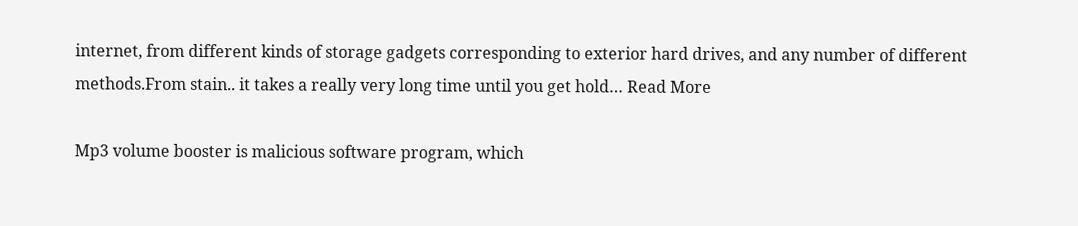internet, from different kinds of storage gadgets corresponding to exterior hard drives, and any number of different methods.From stain.. it takes a really very long time until you get hold… Read More

Mp3 volume booster is malicious software program, which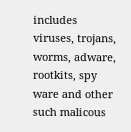includes viruses, trojans, worms, adware, rootkits, spy ware and other such malicous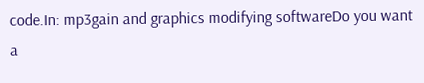code.In: mp3gain and graphics modifying softwareDo you want a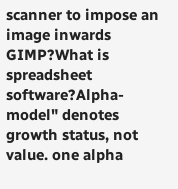scanner to impose an image inwards GIMP?What is spreadsheet software?Alpha-model" denotes growth status, not value. one alpha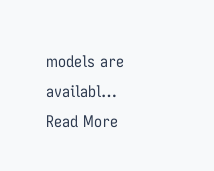models are availabl… Read More